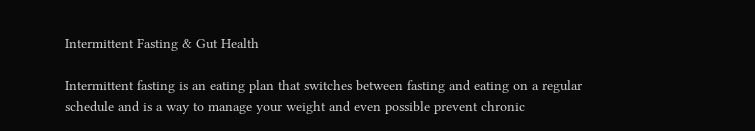Intermittent Fasting & Gut Health

Intermittent fasting is an eating plan that switches between fasting and eating on a regular schedule and is a way to manage your weight and even possible prevent chronic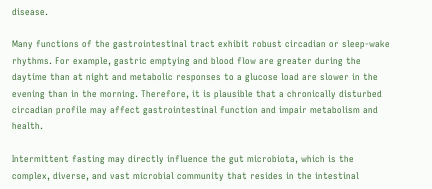disease.

Many functions of the gastrointestinal tract exhibit robust circadian or sleep-wake rhythms. For example, gastric emptying and blood flow are greater during the daytime than at night and metabolic responses to a glucose load are slower in the evening than in the morning. Therefore, it is plausible that a chronically disturbed circadian profile may affect gastrointestinal function and impair metabolism and health.

Intermittent fasting may directly influence the gut microbiota, which is the complex, diverse, and vast microbial community that resides in the intestinal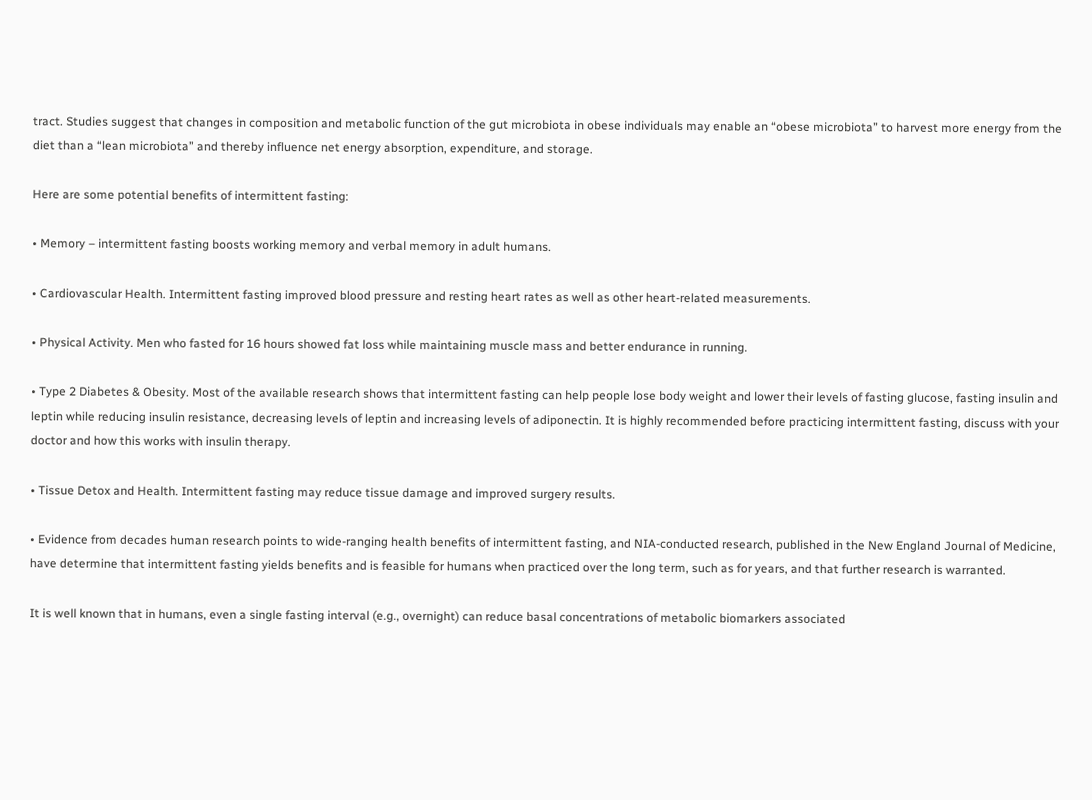tract. Studies suggest that changes in composition and metabolic function of the gut microbiota in obese individuals may enable an “obese microbiota” to harvest more energy from the diet than a “lean microbiota” and thereby influence net energy absorption, expenditure, and storage.

Here are some potential benefits of intermittent fasting:

• Memory – intermittent fasting boosts working memory and verbal memory in adult humans.

• Cardiovascular Health. Intermittent fasting improved blood pressure and resting heart rates as well as other heart-related measurements.

• Physical Activity. Men who fasted for 16 hours showed fat loss while maintaining muscle mass and better endurance in running.

• Type 2 Diabetes & Obesity. Most of the available research shows that intermittent fasting can help people lose body weight and lower their levels of fasting glucose, fasting insulin and leptin while reducing insulin resistance, decreasing levels of leptin and increasing levels of adiponectin. It is highly recommended before practicing intermittent fasting, discuss with your doctor and how this works with insulin therapy.

• Tissue Detox and Health. Intermittent fasting may reduce tissue damage and improved surgery results.

• Evidence from decades human research points to wide-ranging health benefits of intermittent fasting, and NIA-conducted research, published in the New England Journal of Medicine, have determine that intermittent fasting yields benefits and is feasible for humans when practiced over the long term, such as for years, and that further research is warranted.

It is well known that in humans, even a single fasting interval (e.g., overnight) can reduce basal concentrations of metabolic biomarkers associated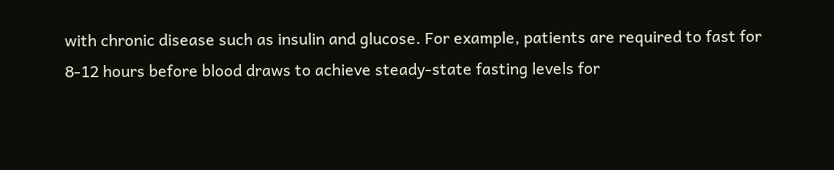with chronic disease such as insulin and glucose. For example, patients are required to fast for 8-12 hours before blood draws to achieve steady-state fasting levels for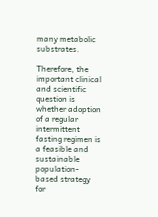many metabolic substrates.

Therefore, the important clinical and scientific question is whether adoption of a regular intermittent fasting regimen is a feasible and sustainable population-based strategy for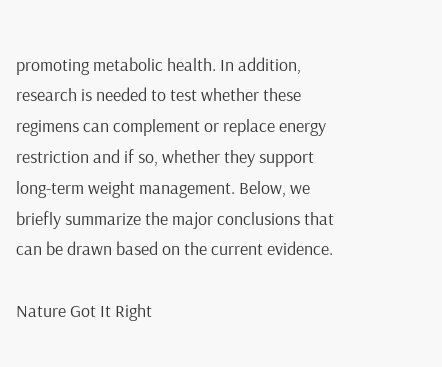promoting metabolic health. In addition, research is needed to test whether these regimens can complement or replace energy restriction and if so, whether they support long-term weight management. Below, we briefly summarize the major conclusions that can be drawn based on the current evidence.

Nature Got It Right